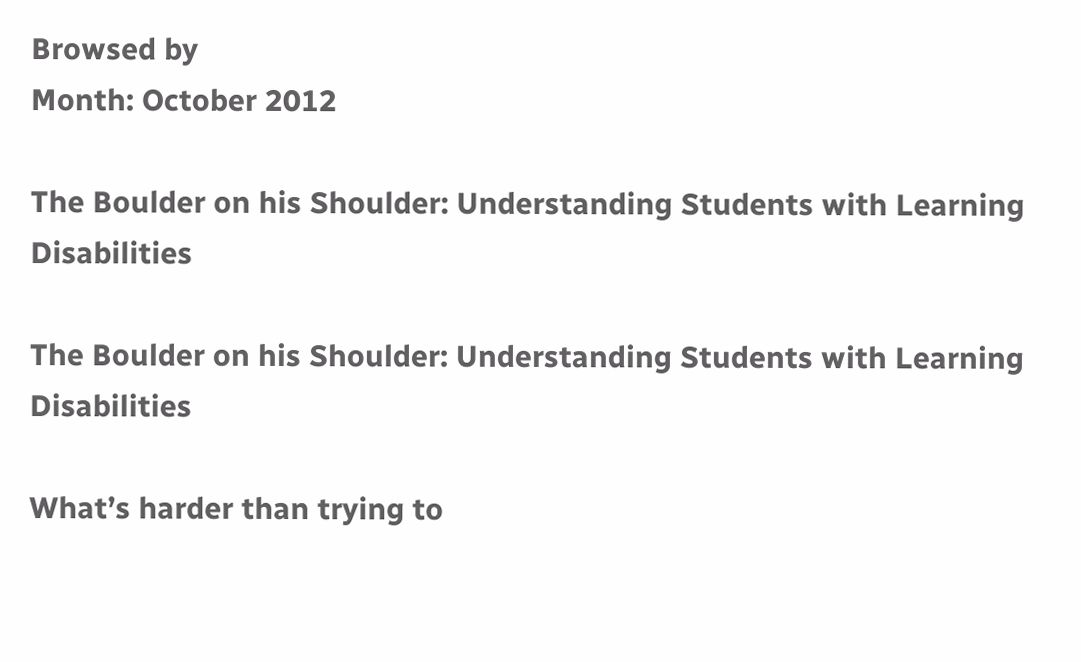Browsed by
Month: October 2012

The Boulder on his Shoulder: Understanding Students with Learning Disabilities

The Boulder on his Shoulder: Understanding Students with Learning Disabilities

What’s harder than trying to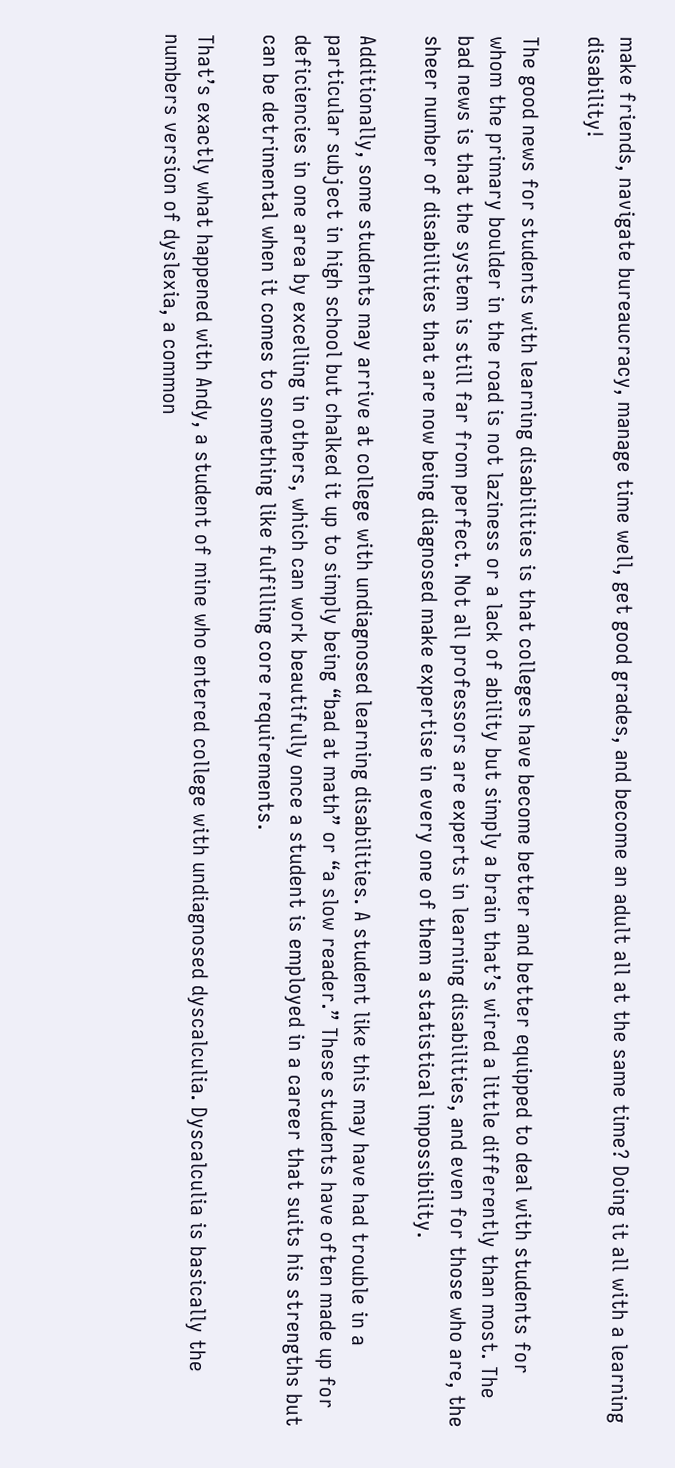make friends, navigate bureaucracy, manage time well, get good grades, and become an adult all at the same time? Doing it all with a learning disability!

The good news for students with learning disabilities is that colleges have become better and better equipped to deal with students for whom the primary boulder in the road is not laziness or a lack of ability but simply a brain that’s wired a little differently than most. The bad news is that the system is still far from perfect. Not all professors are experts in learning disabilities, and even for those who are, the sheer number of disabilities that are now being diagnosed make expertise in every one of them a statistical impossibility.

Additionally, some students may arrive at college with undiagnosed learning disabilities. A student like this may have had trouble in a particular subject in high school but chalked it up to simply being “bad at math” or “a slow reader.” These students have often made up for deficiencies in one area by excelling in others, which can work beautifully once a student is employed in a career that suits his strengths but can be detrimental when it comes to something like fulfilling core requirements.

That’s exactly what happened with Andy, a student of mine who entered college with undiagnosed dyscalculia. Dyscalculia is basically the numbers version of dyslexia, a common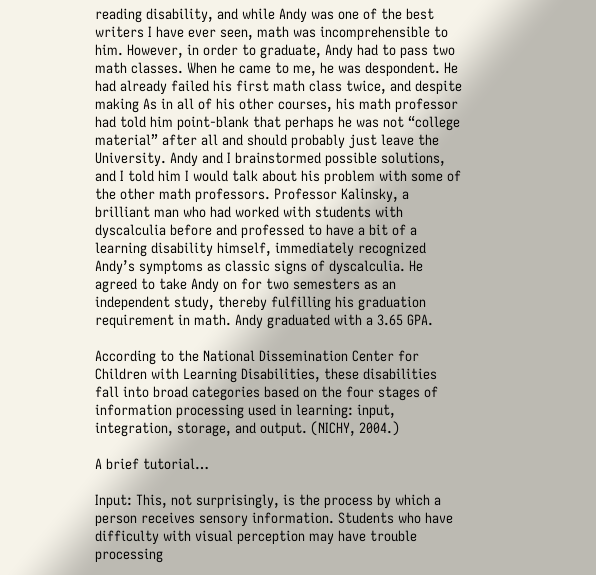reading disability, and while Andy was one of the best writers I have ever seen, math was incomprehensible to him. However, in order to graduate, Andy had to pass two math classes. When he came to me, he was despondent. He had already failed his first math class twice, and despite making As in all of his other courses, his math professor had told him point-blank that perhaps he was not “college material” after all and should probably just leave the University. Andy and I brainstormed possible solutions, and I told him I would talk about his problem with some of the other math professors. Professor Kalinsky, a brilliant man who had worked with students with dyscalculia before and professed to have a bit of a learning disability himself, immediately recognized Andy’s symptoms as classic signs of dyscalculia. He agreed to take Andy on for two semesters as an independent study, thereby fulfilling his graduation requirement in math. Andy graduated with a 3.65 GPA.

According to the National Dissemination Center for Children with Learning Disabilities, these disabilities fall into broad categories based on the four stages of information processing used in learning: input, integration, storage, and output. (NICHY, 2004.)

A brief tutorial…

Input: This, not surprisingly, is the process by which a person receives sensory information. Students who have difficulty with visual perception may have trouble processing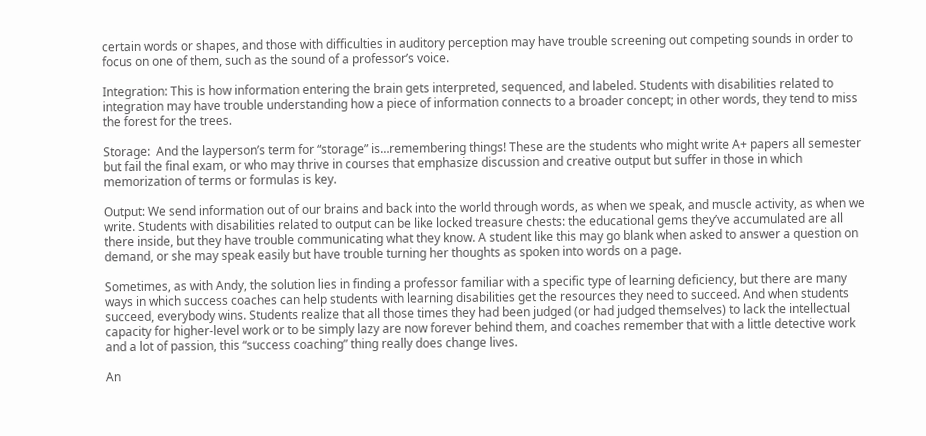certain words or shapes, and those with difficulties in auditory perception may have trouble screening out competing sounds in order to focus on one of them, such as the sound of a professor’s voice.

Integration: This is how information entering the brain gets interpreted, sequenced, and labeled. Students with disabilities related to integration may have trouble understanding how a piece of information connects to a broader concept; in other words, they tend to miss the forest for the trees.

Storage:  And the layperson’s term for “storage” is…remembering things! These are the students who might write A+ papers all semester but fail the final exam, or who may thrive in courses that emphasize discussion and creative output but suffer in those in which memorization of terms or formulas is key.

Output: We send information out of our brains and back into the world through words, as when we speak, and muscle activity, as when we write. Students with disabilities related to output can be like locked treasure chests: the educational gems they’ve accumulated are all there inside, but they have trouble communicating what they know. A student like this may go blank when asked to answer a question on demand, or she may speak easily but have trouble turning her thoughts as spoken into words on a page.

Sometimes, as with Andy, the solution lies in finding a professor familiar with a specific type of learning deficiency, but there are many ways in which success coaches can help students with learning disabilities get the resources they need to succeed. And when students succeed, everybody wins. Students realize that all those times they had been judged (or had judged themselves) to lack the intellectual capacity for higher-level work or to be simply lazy are now forever behind them, and coaches remember that with a little detective work and a lot of passion, this “success coaching” thing really does change lives.

An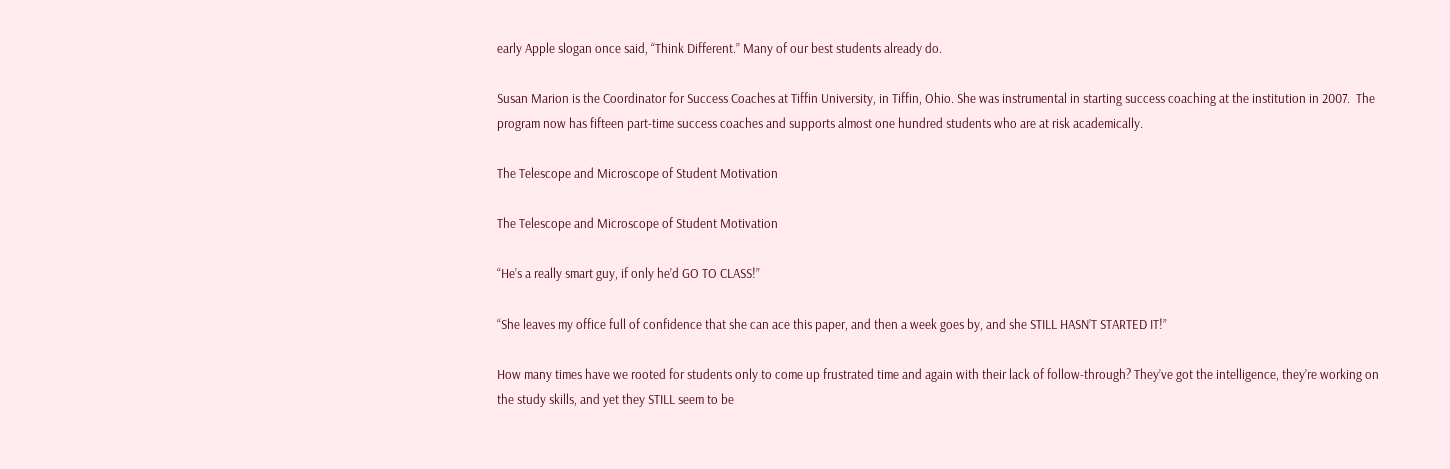early Apple slogan once said, “Think Different.” Many of our best students already do.

Susan Marion is the Coordinator for Success Coaches at Tiffin University, in Tiffin, Ohio. She was instrumental in starting success coaching at the institution in 2007.  The program now has fifteen part-time success coaches and supports almost one hundred students who are at risk academically.

The Telescope and Microscope of Student Motivation

The Telescope and Microscope of Student Motivation

“He’s a really smart guy, if only he’d GO TO CLASS!”

“She leaves my office full of confidence that she can ace this paper, and then a week goes by, and she STILL HASN’T STARTED IT!”

How many times have we rooted for students only to come up frustrated time and again with their lack of follow-through? They’ve got the intelligence, they’re working on the study skills, and yet they STILL seem to be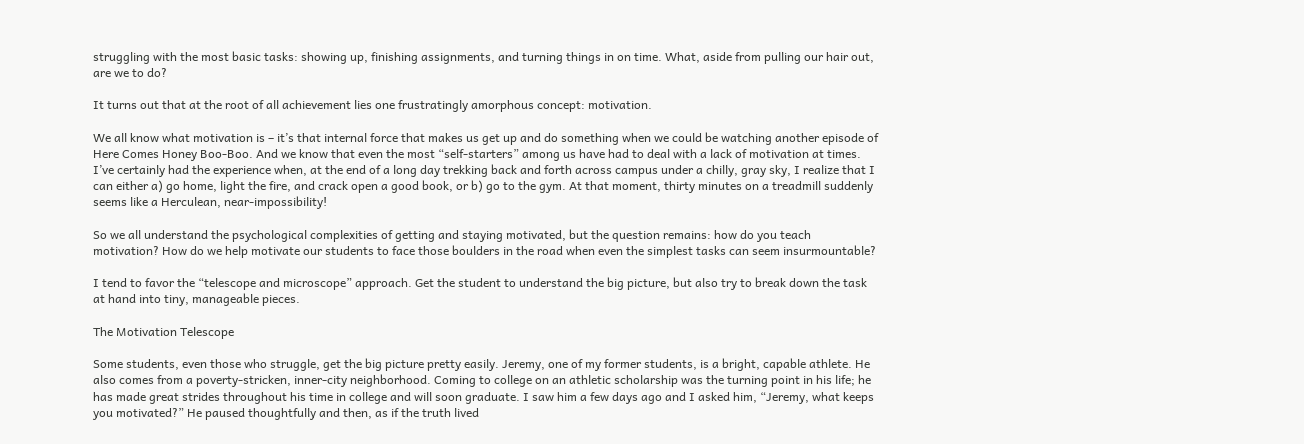struggling with the most basic tasks: showing up, finishing assignments, and turning things in on time. What, aside from pulling our hair out, are we to do?

It turns out that at the root of all achievement lies one frustratingly amorphous concept: motivation.

We all know what motivation is – it’s that internal force that makes us get up and do something when we could be watching another episode of Here Comes Honey Boo-Boo. And we know that even the most “self-starters” among us have had to deal with a lack of motivation at times. I’ve certainly had the experience when, at the end of a long day trekking back and forth across campus under a chilly, gray sky, I realize that I can either a) go home, light the fire, and crack open a good book, or b) go to the gym. At that moment, thirty minutes on a treadmill suddenly seems like a Herculean, near-impossibility!

So we all understand the psychological complexities of getting and staying motivated, but the question remains: how do you teach motivation? How do we help motivate our students to face those boulders in the road when even the simplest tasks can seem insurmountable?

I tend to favor the “telescope and microscope” approach. Get the student to understand the big picture, but also try to break down the task at hand into tiny, manageable pieces.

The Motivation Telescope

Some students, even those who struggle, get the big picture pretty easily. Jeremy, one of my former students, is a bright, capable athlete. He also comes from a poverty-stricken, inner-city neighborhood. Coming to college on an athletic scholarship was the turning point in his life; he has made great strides throughout his time in college and will soon graduate. I saw him a few days ago and I asked him, “Jeremy, what keeps you motivated?” He paused thoughtfully and then, as if the truth lived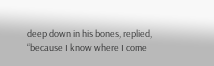deep down in his bones, replied, “because I know where I come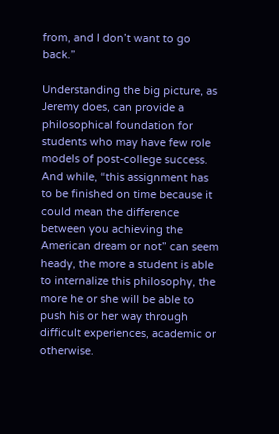from, and I don’t want to go back.”

Understanding the big picture, as Jeremy does, can provide a philosophical foundation for students who may have few role models of post-college success. And while, “this assignment has to be finished on time because it could mean the difference between you achieving the American dream or not” can seem heady, the more a student is able to internalize this philosophy, the more he or she will be able to push his or her way through difficult experiences, academic or otherwise.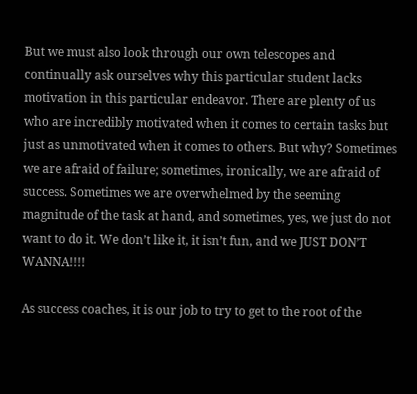But we must also look through our own telescopes and continually ask ourselves why this particular student lacks motivation in this particular endeavor. There are plenty of us who are incredibly motivated when it comes to certain tasks but just as unmotivated when it comes to others. But why? Sometimes we are afraid of failure; sometimes, ironically, we are afraid of success. Sometimes we are overwhelmed by the seeming magnitude of the task at hand, and sometimes, yes, we just do not want to do it. We don’t like it, it isn’t fun, and we JUST DON’T WANNA!!!!

As success coaches, it is our job to try to get to the root of the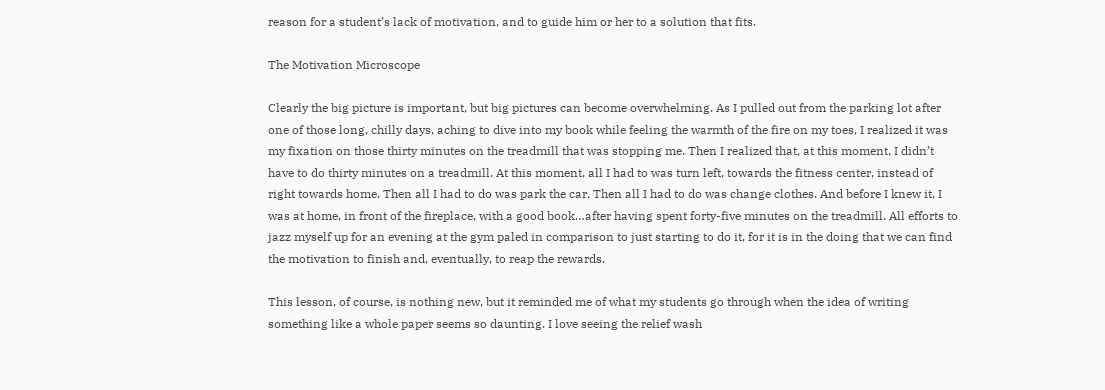reason for a student’s lack of motivation, and to guide him or her to a solution that fits.

The Motivation Microscope

Clearly the big picture is important, but big pictures can become overwhelming. As I pulled out from the parking lot after one of those long, chilly days, aching to dive into my book while feeling the warmth of the fire on my toes, I realized it was my fixation on those thirty minutes on the treadmill that was stopping me. Then I realized that, at this moment, I didn’t have to do thirty minutes on a treadmill. At this moment, all I had to was turn left, towards the fitness center, instead of right towards home. Then all I had to do was park the car. Then all I had to do was change clothes. And before I knew it, I was at home, in front of the fireplace, with a good book…after having spent forty-five minutes on the treadmill. All efforts to jazz myself up for an evening at the gym paled in comparison to just starting to do it, for it is in the doing that we can find the motivation to finish and, eventually, to reap the rewards.

This lesson, of course, is nothing new, but it reminded me of what my students go through when the idea of writing something like a whole paper seems so daunting. I love seeing the relief wash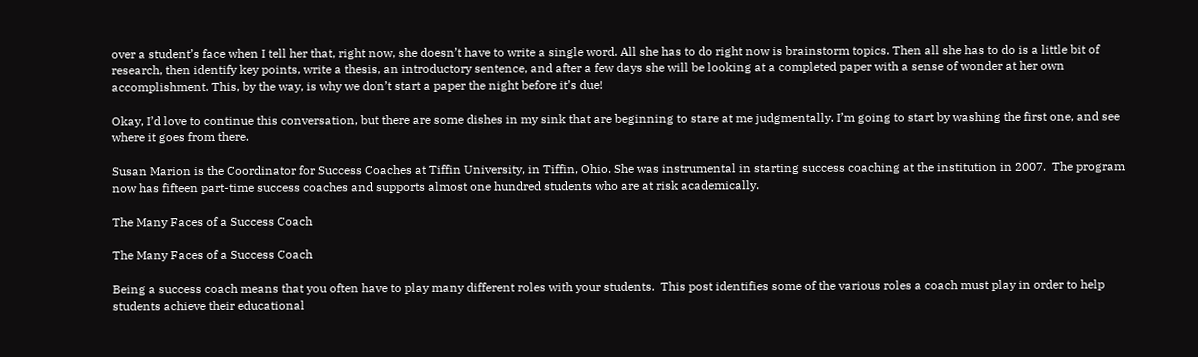over a student’s face when I tell her that, right now, she doesn’t have to write a single word. All she has to do right now is brainstorm topics. Then all she has to do is a little bit of research, then identify key points, write a thesis, an introductory sentence, and after a few days she will be looking at a completed paper with a sense of wonder at her own accomplishment. This, by the way, is why we don’t start a paper the night before it’s due!

Okay, I’d love to continue this conversation, but there are some dishes in my sink that are beginning to stare at me judgmentally. I’m going to start by washing the first one, and see where it goes from there.

Susan Marion is the Coordinator for Success Coaches at Tiffin University, in Tiffin, Ohio. She was instrumental in starting success coaching at the institution in 2007.  The program now has fifteen part-time success coaches and supports almost one hundred students who are at risk academically.

The Many Faces of a Success Coach

The Many Faces of a Success Coach

Being a success coach means that you often have to play many different roles with your students.  This post identifies some of the various roles a coach must play in order to help students achieve their educational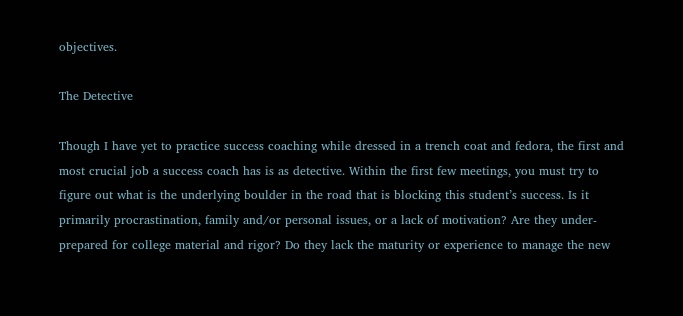objectives.

The Detective

Though I have yet to practice success coaching while dressed in a trench coat and fedora, the first and most crucial job a success coach has is as detective. Within the first few meetings, you must try to figure out what is the underlying boulder in the road that is blocking this student’s success. Is it primarily procrastination, family and/or personal issues, or a lack of motivation? Are they under-prepared for college material and rigor? Do they lack the maturity or experience to manage the new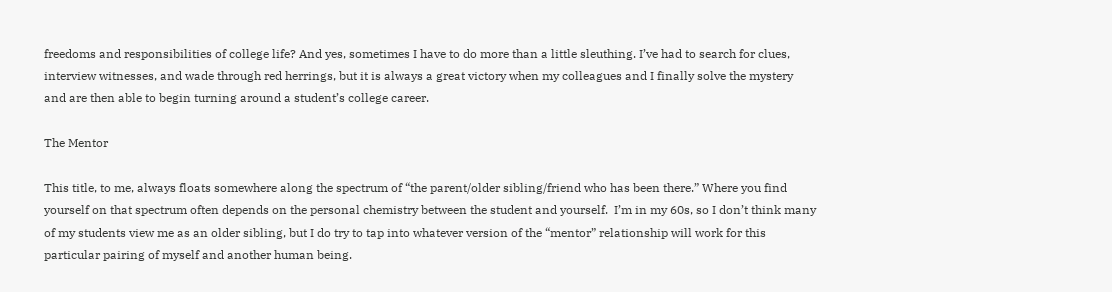freedoms and responsibilities of college life? And yes, sometimes I have to do more than a little sleuthing. I’ve had to search for clues, interview witnesses, and wade through red herrings, but it is always a great victory when my colleagues and I finally solve the mystery and are then able to begin turning around a student’s college career.

The Mentor

This title, to me, always floats somewhere along the spectrum of “the parent/older sibling/friend who has been there.” Where you find yourself on that spectrum often depends on the personal chemistry between the student and yourself.  I’m in my 60s, so I don’t think many of my students view me as an older sibling, but I do try to tap into whatever version of the “mentor” relationship will work for this particular pairing of myself and another human being.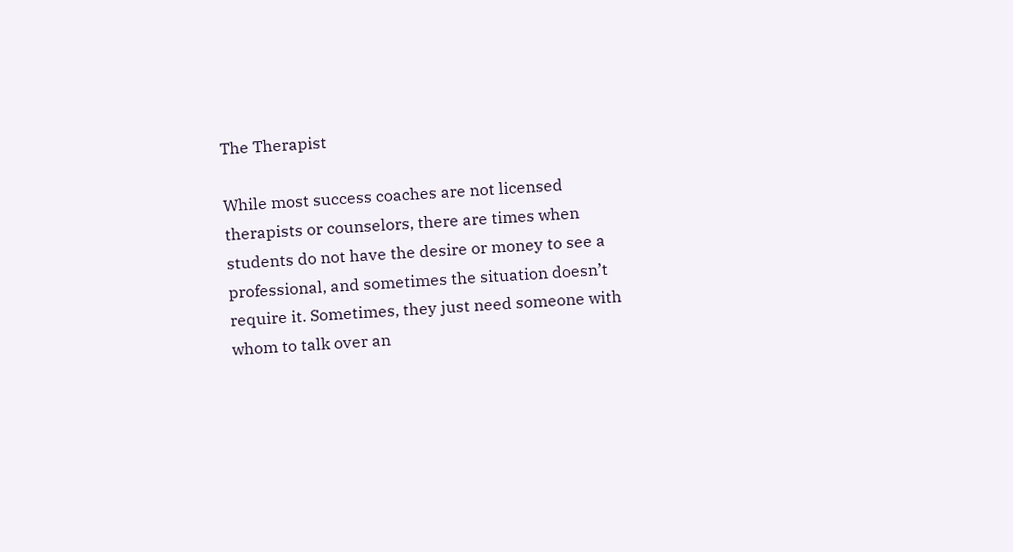The Therapist

While most success coaches are not licensed therapists or counselors, there are times when students do not have the desire or money to see a professional, and sometimes the situation doesn’t require it. Sometimes, they just need someone with whom to talk over an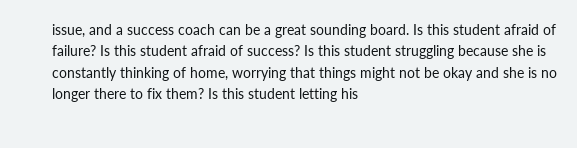issue, and a success coach can be a great sounding board. Is this student afraid of failure? Is this student afraid of success? Is this student struggling because she is constantly thinking of home, worrying that things might not be okay and she is no longer there to fix them? Is this student letting his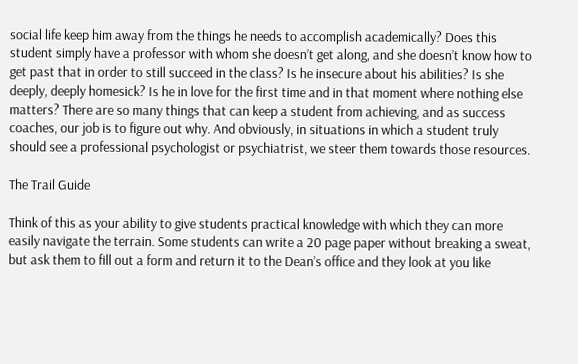social life keep him away from the things he needs to accomplish academically? Does this student simply have a professor with whom she doesn’t get along, and she doesn’t know how to get past that in order to still succeed in the class? Is he insecure about his abilities? Is she deeply, deeply homesick? Is he in love for the first time and in that moment where nothing else matters? There are so many things that can keep a student from achieving, and as success coaches, our job is to figure out why. And obviously, in situations in which a student truly should see a professional psychologist or psychiatrist, we steer them towards those resources.

The Trail Guide

Think of this as your ability to give students practical knowledge with which they can more easily navigate the terrain. Some students can write a 20 page paper without breaking a sweat, but ask them to fill out a form and return it to the Dean’s office and they look at you like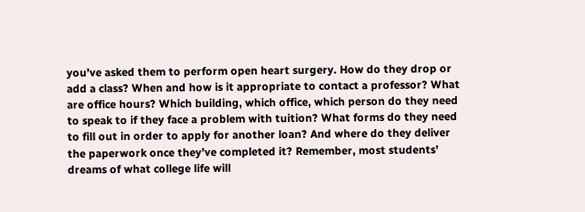you’ve asked them to perform open heart surgery. How do they drop or add a class? When and how is it appropriate to contact a professor? What are office hours? Which building, which office, which person do they need to speak to if they face a problem with tuition? What forms do they need to fill out in order to apply for another loan? And where do they deliver the paperwork once they’ve completed it? Remember, most students’ dreams of what college life will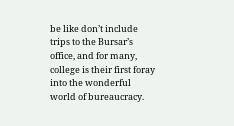be like don’t include trips to the Bursar’s office, and for many, college is their first foray into the wonderful world of bureaucracy.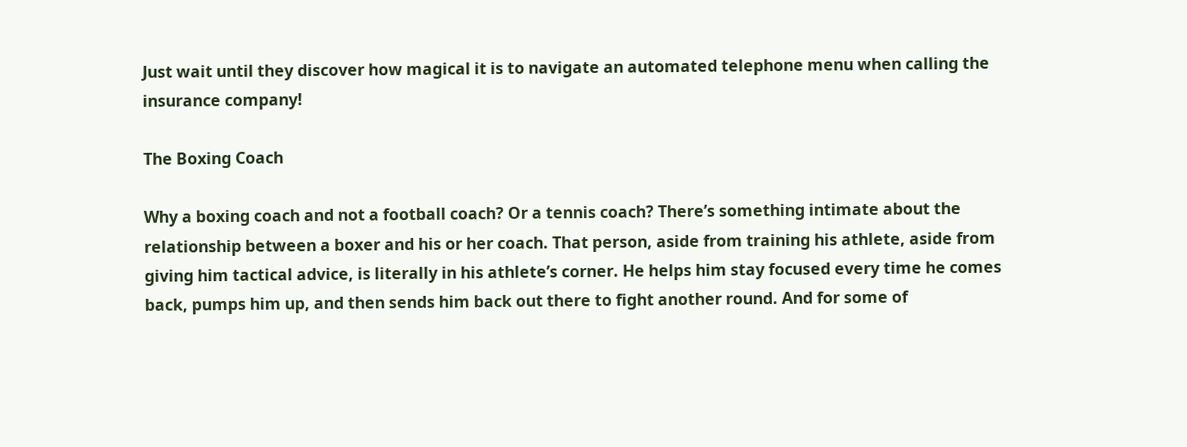Just wait until they discover how magical it is to navigate an automated telephone menu when calling the insurance company!

The Boxing Coach

Why a boxing coach and not a football coach? Or a tennis coach? There’s something intimate about the relationship between a boxer and his or her coach. That person, aside from training his athlete, aside from giving him tactical advice, is literally in his athlete’s corner. He helps him stay focused every time he comes back, pumps him up, and then sends him back out there to fight another round. And for some of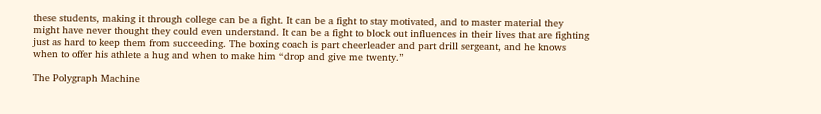these students, making it through college can be a fight. It can be a fight to stay motivated, and to master material they might have never thought they could even understand. It can be a fight to block out influences in their lives that are fighting just as hard to keep them from succeeding. The boxing coach is part cheerleader and part drill sergeant, and he knows when to offer his athlete a hug and when to make him “drop and give me twenty.”

The Polygraph Machine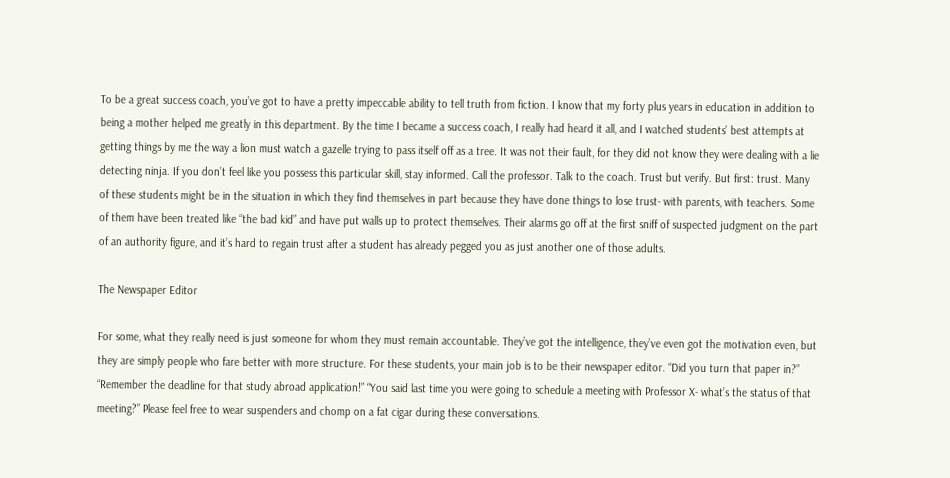To be a great success coach, you’ve got to have a pretty impeccable ability to tell truth from fiction. I know that my forty plus years in education in addition to being a mother helped me greatly in this department. By the time I became a success coach, I really had heard it all, and I watched students’ best attempts at getting things by me the way a lion must watch a gazelle trying to pass itself off as a tree. It was not their fault, for they did not know they were dealing with a lie detecting ninja. If you don’t feel like you possess this particular skill, stay informed. Call the professor. Talk to the coach. Trust but verify. But first: trust. Many of these students might be in the situation in which they find themselves in part because they have done things to lose trust- with parents, with teachers. Some of them have been treated like “the bad kid” and have put walls up to protect themselves. Their alarms go off at the first sniff of suspected judgment on the part of an authority figure, and it’s hard to regain trust after a student has already pegged you as just another one of those adults.

The Newspaper Editor

For some, what they really need is just someone for whom they must remain accountable. They’ve got the intelligence, they’ve even got the motivation even, but they are simply people who fare better with more structure. For these students, your main job is to be their newspaper editor. “Did you turn that paper in?” “Remember the deadline for that study abroad application!” “You said last time you were going to schedule a meeting with Professor X- what’s the status of that meeting?” Please feel free to wear suspenders and chomp on a fat cigar during these conversations.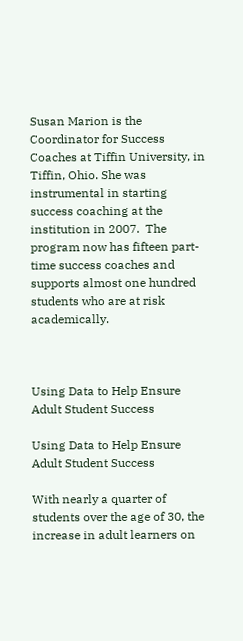Susan Marion is the Coordinator for Success Coaches at Tiffin University, in Tiffin, Ohio. She was instrumental in starting success coaching at the institution in 2007.  The program now has fifteen part-time success coaches and supports almost one hundred students who are at risk academically.



Using Data to Help Ensure Adult Student Success

Using Data to Help Ensure Adult Student Success

With nearly a quarter of students over the age of 30, the increase in adult learners on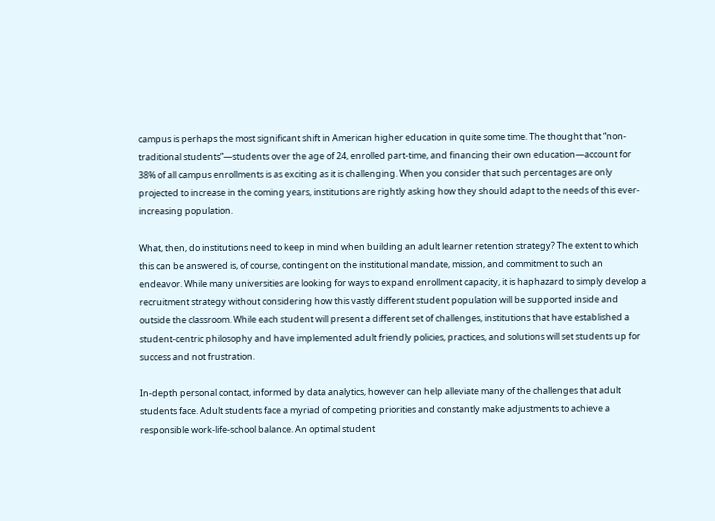campus is perhaps the most significant shift in American higher education in quite some time. The thought that “non-traditional students”—students over the age of 24, enrolled part-time, and financing their own education—account for 38% of all campus enrollments is as exciting as it is challenging. When you consider that such percentages are only projected to increase in the coming years, institutions are rightly asking how they should adapt to the needs of this ever-increasing population.

What, then, do institutions need to keep in mind when building an adult learner retention strategy? The extent to which this can be answered is, of course, contingent on the institutional mandate, mission, and commitment to such an endeavor. While many universities are looking for ways to expand enrollment capacity, it is haphazard to simply develop a recruitment strategy without considering how this vastly different student population will be supported inside and outside the classroom. While each student will present a different set of challenges, institutions that have established a student-centric philosophy and have implemented adult friendly policies, practices, and solutions will set students up for success and not frustration.

In-depth personal contact, informed by data analytics, however can help alleviate many of the challenges that adult students face. Adult students face a myriad of competing priorities and constantly make adjustments to achieve a responsible work-life-school balance. An optimal student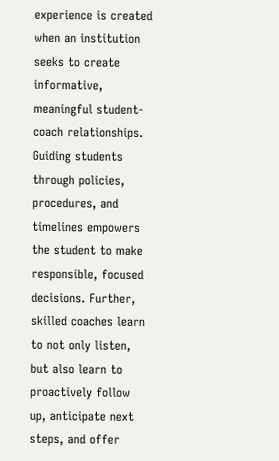experience is created when an institution seeks to create informative, meaningful student-coach relationships.  Guiding students through policies, procedures, and timelines empowers the student to make responsible, focused decisions. Further, skilled coaches learn to not only listen, but also learn to proactively follow up, anticipate next steps, and offer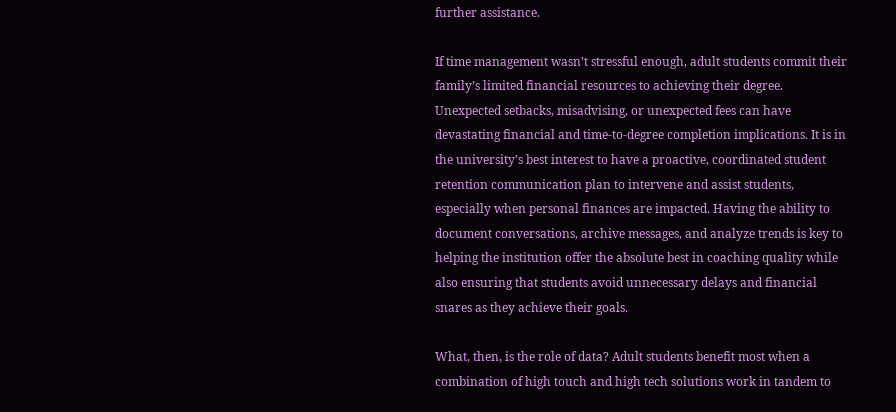further assistance.

If time management wasn’t stressful enough, adult students commit their family’s limited financial resources to achieving their degree. Unexpected setbacks, misadvising, or unexpected fees can have devastating financial and time-to-degree completion implications. It is in the university’s best interest to have a proactive, coordinated student retention communication plan to intervene and assist students, especially when personal finances are impacted. Having the ability to document conversations, archive messages, and analyze trends is key to helping the institution offer the absolute best in coaching quality while also ensuring that students avoid unnecessary delays and financial snares as they achieve their goals.

What, then, is the role of data? Adult students benefit most when a combination of high touch and high tech solutions work in tandem to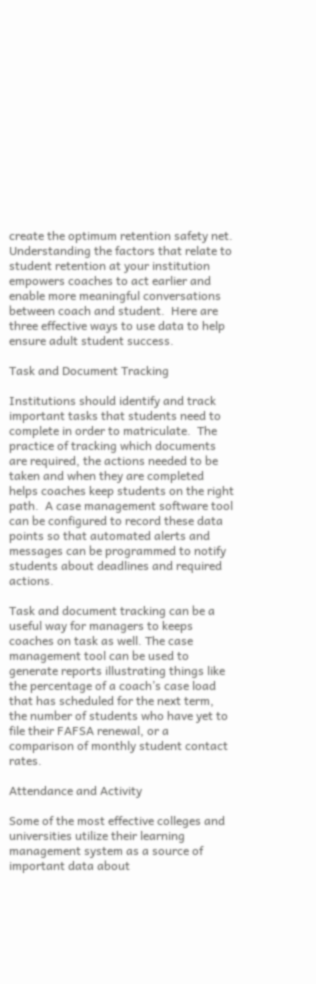create the optimum retention safety net. Understanding the factors that relate to student retention at your institution empowers coaches to act earlier and enable more meaningful conversations between coach and student.  Here are three effective ways to use data to help ensure adult student success.

Task and Document Tracking

Institutions should identify and track important tasks that students need to complete in order to matriculate.  The practice of tracking which documents are required, the actions needed to be taken and when they are completed helps coaches keep students on the right path.  A case management software tool can be configured to record these data points so that automated alerts and messages can be programmed to notify students about deadlines and required actions.

Task and document tracking can be a useful way for managers to keeps coaches on task as well. The case management tool can be used to generate reports illustrating things like the percentage of a coach’s case load that has scheduled for the next term, the number of students who have yet to file their FAFSA renewal, or a comparison of monthly student contact rates.

Attendance and Activity

Some of the most effective colleges and universities utilize their learning management system as a source of important data about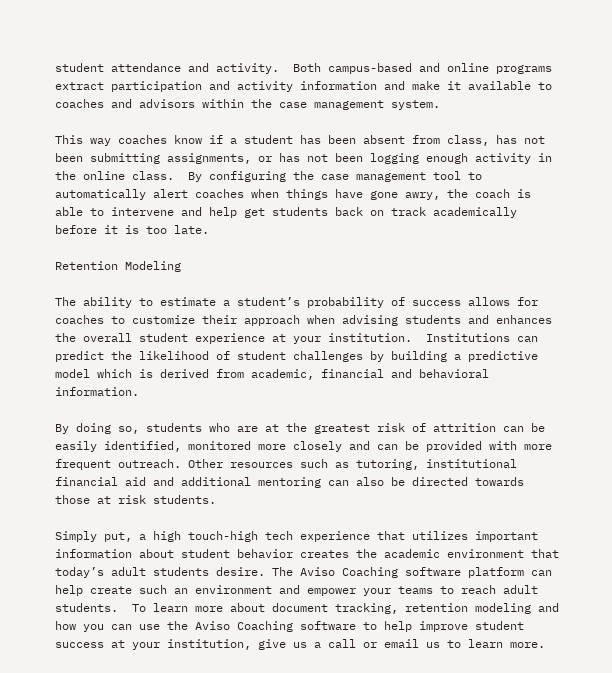student attendance and activity.  Both campus-based and online programs extract participation and activity information and make it available to coaches and advisors within the case management system.

This way coaches know if a student has been absent from class, has not been submitting assignments, or has not been logging enough activity in the online class.  By configuring the case management tool to automatically alert coaches when things have gone awry, the coach is able to intervene and help get students back on track academically before it is too late.

Retention Modeling

The ability to estimate a student’s probability of success allows for coaches to customize their approach when advising students and enhances the overall student experience at your institution.  Institutions can predict the likelihood of student challenges by building a predictive model which is derived from academic, financial and behavioral information.

By doing so, students who are at the greatest risk of attrition can be easily identified, monitored more closely and can be provided with more frequent outreach. Other resources such as tutoring, institutional financial aid and additional mentoring can also be directed towards those at risk students.

Simply put, a high touch-high tech experience that utilizes important information about student behavior creates the academic environment that today’s adult students desire. The Aviso Coaching software platform can help create such an environment and empower your teams to reach adult students.  To learn more about document tracking, retention modeling and how you can use the Aviso Coaching software to help improve student success at your institution, give us a call or email us to learn more.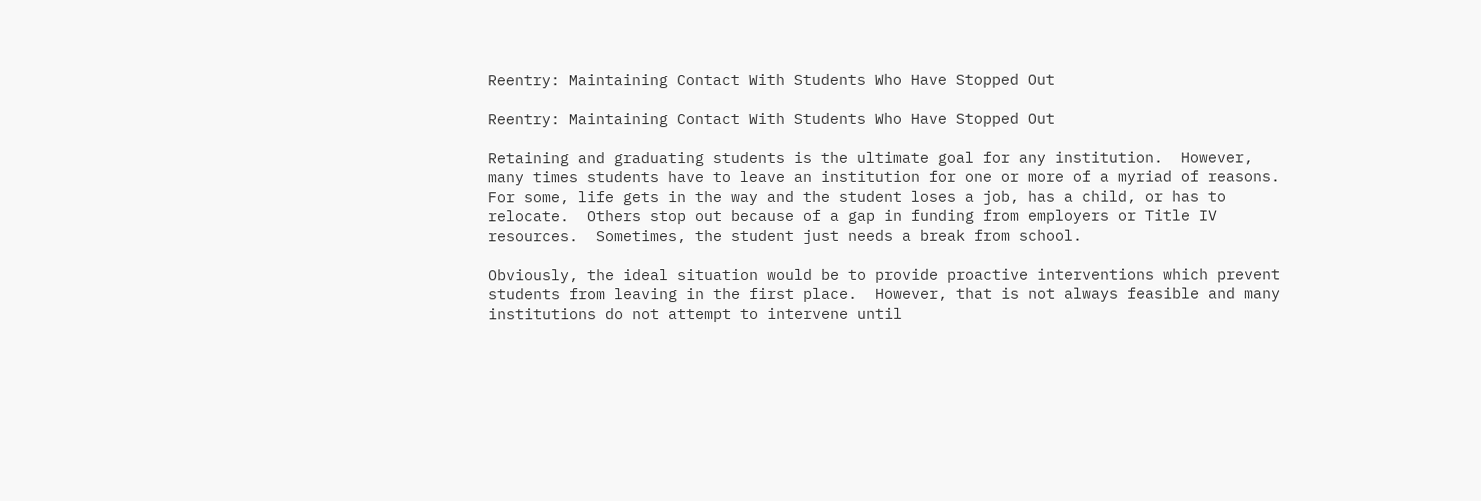Reentry: Maintaining Contact With Students Who Have Stopped Out

Reentry: Maintaining Contact With Students Who Have Stopped Out

Retaining and graduating students is the ultimate goal for any institution.  However, many times students have to leave an institution for one or more of a myriad of reasons. For some, life gets in the way and the student loses a job, has a child, or has to relocate.  Others stop out because of a gap in funding from employers or Title IV resources.  Sometimes, the student just needs a break from school.

Obviously, the ideal situation would be to provide proactive interventions which prevent students from leaving in the first place.  However, that is not always feasible and many institutions do not attempt to intervene until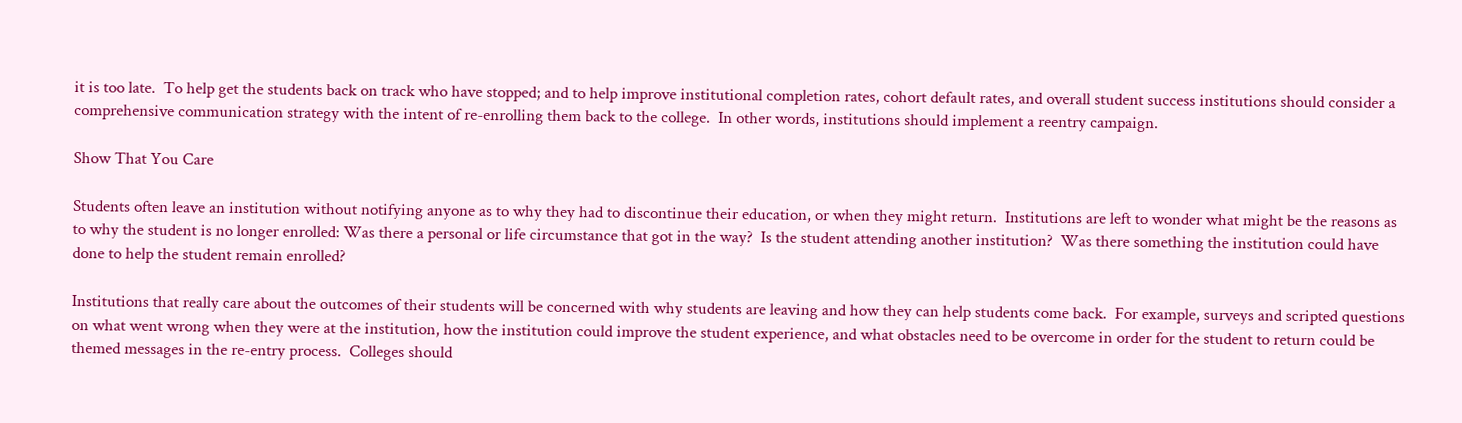it is too late.  To help get the students back on track who have stopped; and to help improve institutional completion rates, cohort default rates, and overall student success institutions should consider a comprehensive communication strategy with the intent of re-enrolling them back to the college.  In other words, institutions should implement a reentry campaign.

Show That You Care

Students often leave an institution without notifying anyone as to why they had to discontinue their education, or when they might return.  Institutions are left to wonder what might be the reasons as to why the student is no longer enrolled: Was there a personal or life circumstance that got in the way?  Is the student attending another institution?  Was there something the institution could have done to help the student remain enrolled?

Institutions that really care about the outcomes of their students will be concerned with why students are leaving and how they can help students come back.  For example, surveys and scripted questions on what went wrong when they were at the institution, how the institution could improve the student experience, and what obstacles need to be overcome in order for the student to return could be themed messages in the re-entry process.  Colleges should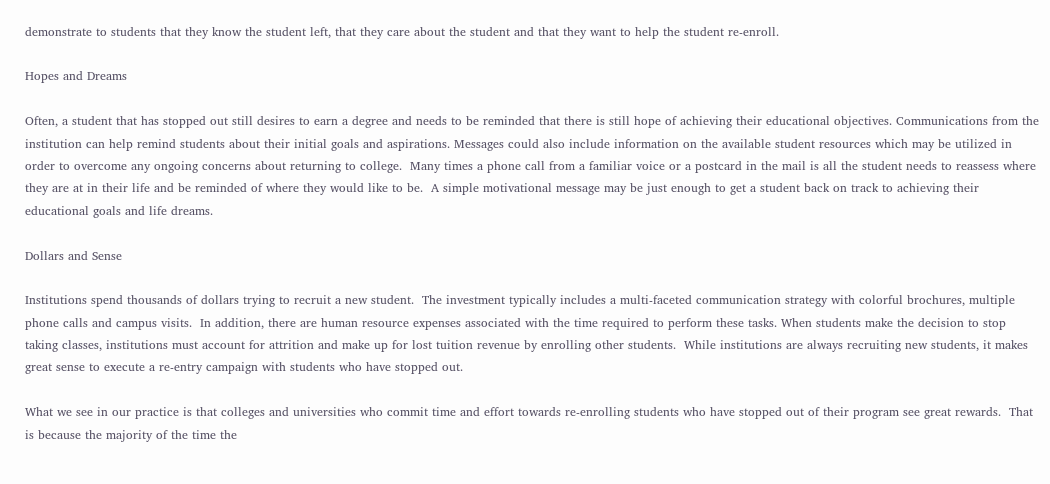demonstrate to students that they know the student left, that they care about the student and that they want to help the student re-enroll.

Hopes and Dreams

Often, a student that has stopped out still desires to earn a degree and needs to be reminded that there is still hope of achieving their educational objectives. Communications from the institution can help remind students about their initial goals and aspirations. Messages could also include information on the available student resources which may be utilized in order to overcome any ongoing concerns about returning to college.  Many times a phone call from a familiar voice or a postcard in the mail is all the student needs to reassess where they are at in their life and be reminded of where they would like to be.  A simple motivational message may be just enough to get a student back on track to achieving their educational goals and life dreams.

Dollars and Sense

Institutions spend thousands of dollars trying to recruit a new student.  The investment typically includes a multi-faceted communication strategy with colorful brochures, multiple phone calls and campus visits.  In addition, there are human resource expenses associated with the time required to perform these tasks. When students make the decision to stop taking classes, institutions must account for attrition and make up for lost tuition revenue by enrolling other students.  While institutions are always recruiting new students, it makes great sense to execute a re-entry campaign with students who have stopped out.

What we see in our practice is that colleges and universities who commit time and effort towards re-enrolling students who have stopped out of their program see great rewards.  That is because the majority of the time the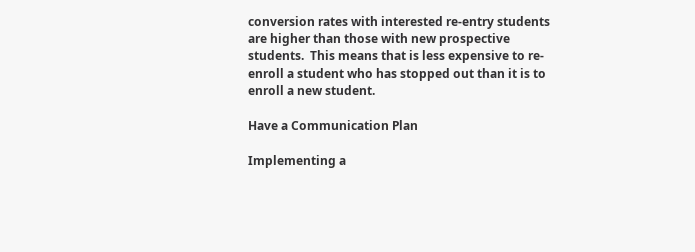conversion rates with interested re-entry students are higher than those with new prospective students.  This means that is less expensive to re-enroll a student who has stopped out than it is to enroll a new student.

Have a Communication Plan

Implementing a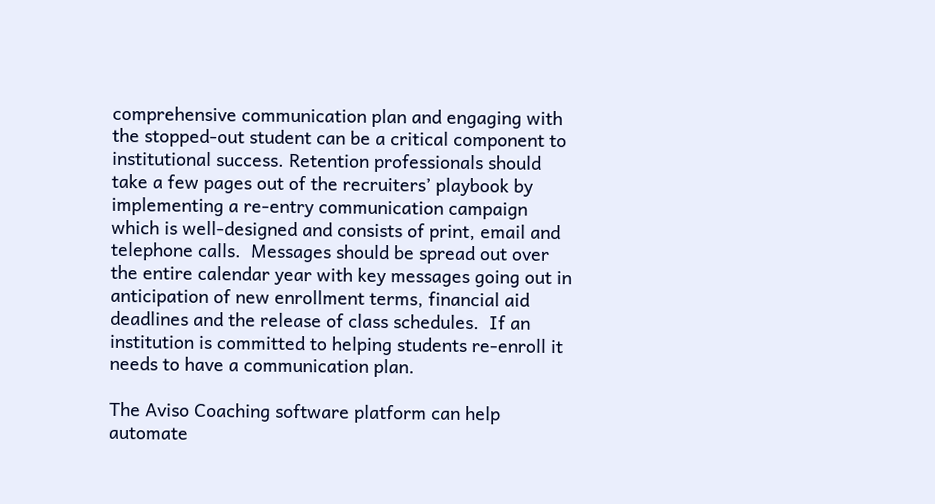comprehensive communication plan and engaging with the stopped-out student can be a critical component to institutional success. Retention professionals should take a few pages out of the recruiters’ playbook by implementing a re-entry communication campaign which is well-designed and consists of print, email and telephone calls.  Messages should be spread out over the entire calendar year with key messages going out in anticipation of new enrollment terms, financial aid deadlines and the release of class schedules.  If an institution is committed to helping students re-enroll it needs to have a communication plan.

The Aviso Coaching software platform can help automate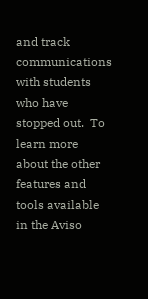and track communications with students who have stopped out.  To learn more about the other features and tools available in the Aviso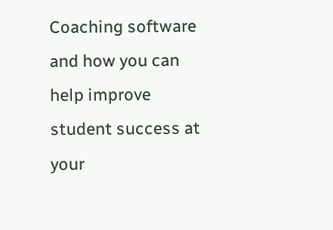Coaching software and how you can help improve student success at your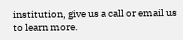institution, give us a call or email us to learn more.